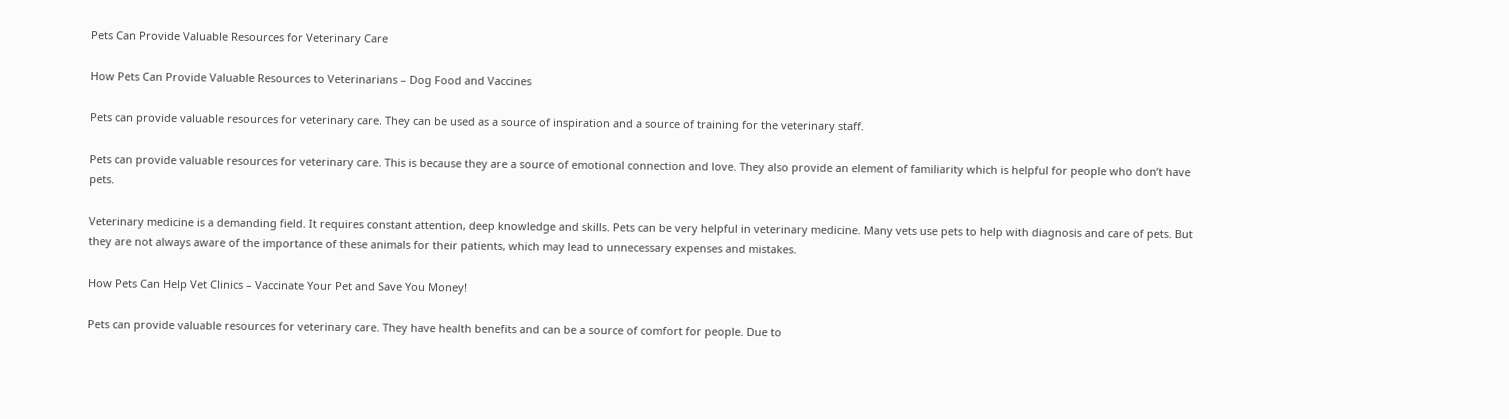Pets Can Provide Valuable Resources for Veterinary Care

How Pets Can Provide Valuable Resources to Veterinarians – Dog Food and Vaccines

Pets can provide valuable resources for veterinary care. They can be used as a source of inspiration and a source of training for the veterinary staff.

Pets can provide valuable resources for veterinary care. This is because they are a source of emotional connection and love. They also provide an element of familiarity which is helpful for people who don’t have pets.

Veterinary medicine is a demanding field. It requires constant attention, deep knowledge and skills. Pets can be very helpful in veterinary medicine. Many vets use pets to help with diagnosis and care of pets. But they are not always aware of the importance of these animals for their patients, which may lead to unnecessary expenses and mistakes.

How Pets Can Help Vet Clinics – Vaccinate Your Pet and Save You Money!

Pets can provide valuable resources for veterinary care. They have health benefits and can be a source of comfort for people. Due to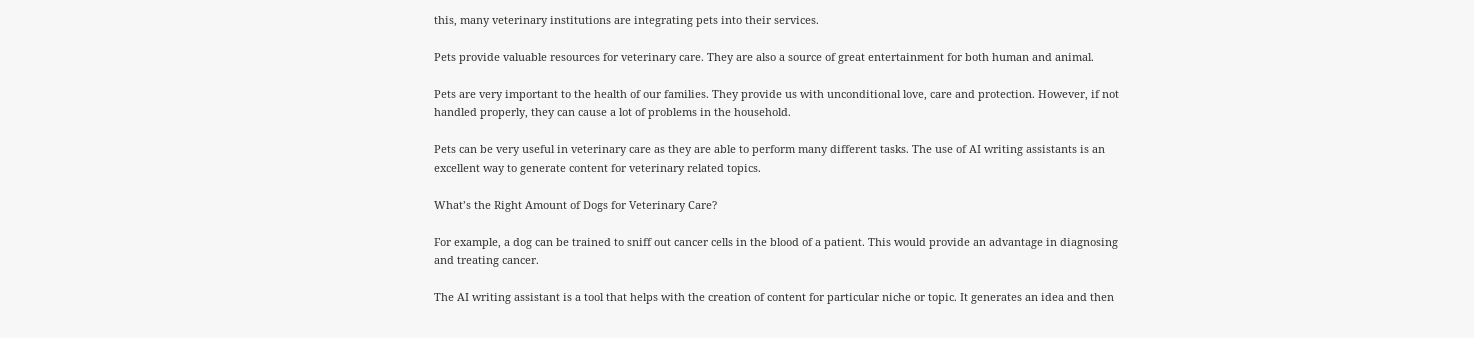this, many veterinary institutions are integrating pets into their services.

Pets provide valuable resources for veterinary care. They are also a source of great entertainment for both human and animal.

Pets are very important to the health of our families. They provide us with unconditional love, care and protection. However, if not handled properly, they can cause a lot of problems in the household.

Pets can be very useful in veterinary care as they are able to perform many different tasks. The use of AI writing assistants is an excellent way to generate content for veterinary related topics.

What’s the Right Amount of Dogs for Veterinary Care?

For example, a dog can be trained to sniff out cancer cells in the blood of a patient. This would provide an advantage in diagnosing and treating cancer.

The AI writing assistant is a tool that helps with the creation of content for particular niche or topic. It generates an idea and then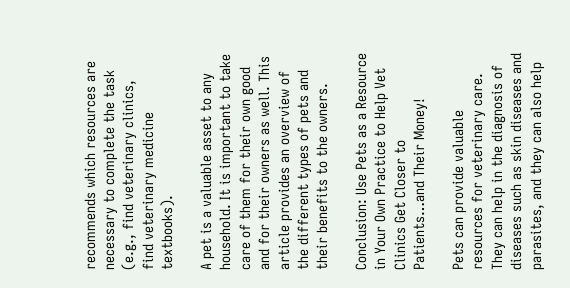recommends which resources are necessary to complete the task (e.g., find veterinary clinics, find veterinary medicine textbooks).

A pet is a valuable asset to any household. It is important to take care of them for their own good and for their owners as well. This article provides an overview of the different types of pets and their benefits to the owners.

Conclusion: Use Pets as a Resource in Your Own Practice to Help Vet Clinics Get Closer to Patients…and Their Money!

Pets can provide valuable resources for veterinary care. They can help in the diagnosis of diseases such as skin diseases and parasites, and they can also help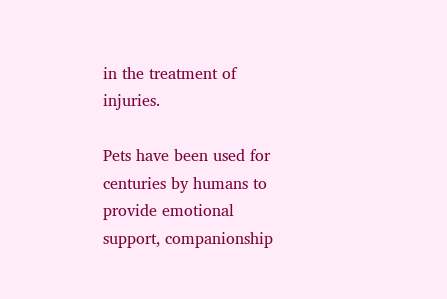in the treatment of injuries.

Pets have been used for centuries by humans to provide emotional support, companionship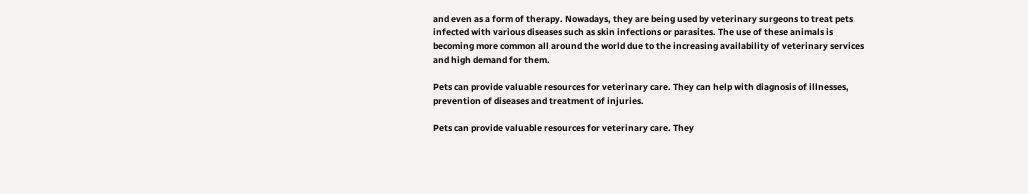and even as a form of therapy. Nowadays, they are being used by veterinary surgeons to treat pets infected with various diseases such as skin infections or parasites. The use of these animals is becoming more common all around the world due to the increasing availability of veterinary services and high demand for them.

Pets can provide valuable resources for veterinary care. They can help with diagnosis of illnesses, prevention of diseases and treatment of injuries.

Pets can provide valuable resources for veterinary care. They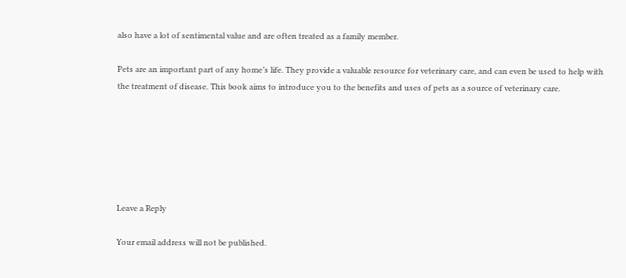also have a lot of sentimental value and are often treated as a family member.

Pets are an important part of any home’s life. They provide a valuable resource for veterinary care, and can even be used to help with the treatment of disease. This book aims to introduce you to the benefits and uses of pets as a source of veterinary care.






Leave a Reply

Your email address will not be published.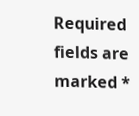Required fields are marked *